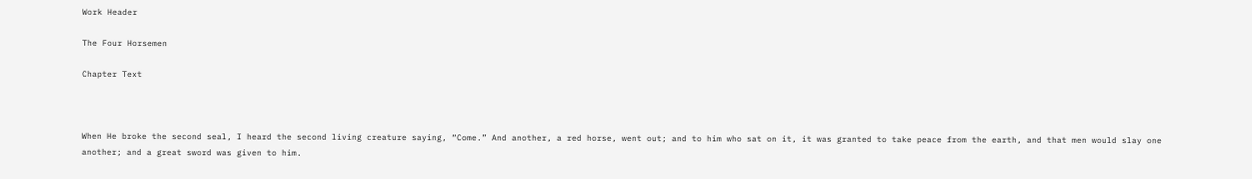Work Header

The Four Horsemen

Chapter Text



When He broke the second seal, I heard the second living creature saying, “Come.” And another, a red horse, went out; and to him who sat on it, it was granted to take peace from the earth, and that men would slay one another; and a great sword was given to him.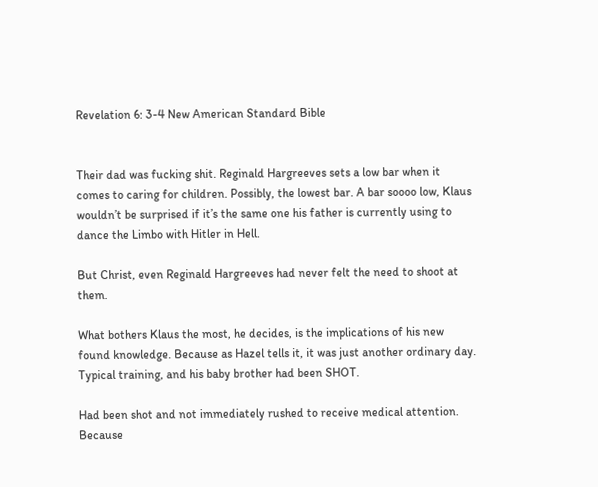Revelation 6: 3-4 New American Standard Bible


Their dad was fucking shit. Reginald Hargreeves sets a low bar when it comes to caring for children. Possibly, the lowest bar. A bar soooo low, Klaus wouldn’t be surprised if it’s the same one his father is currently using to dance the Limbo with Hitler in Hell.

But Christ, even Reginald Hargreeves had never felt the need to shoot at them.

What bothers Klaus the most, he decides, is the implications of his new found knowledge. Because as Hazel tells it, it was just another ordinary day. Typical training, and his baby brother had been SHOT.

Had been shot and not immediately rushed to receive medical attention. Because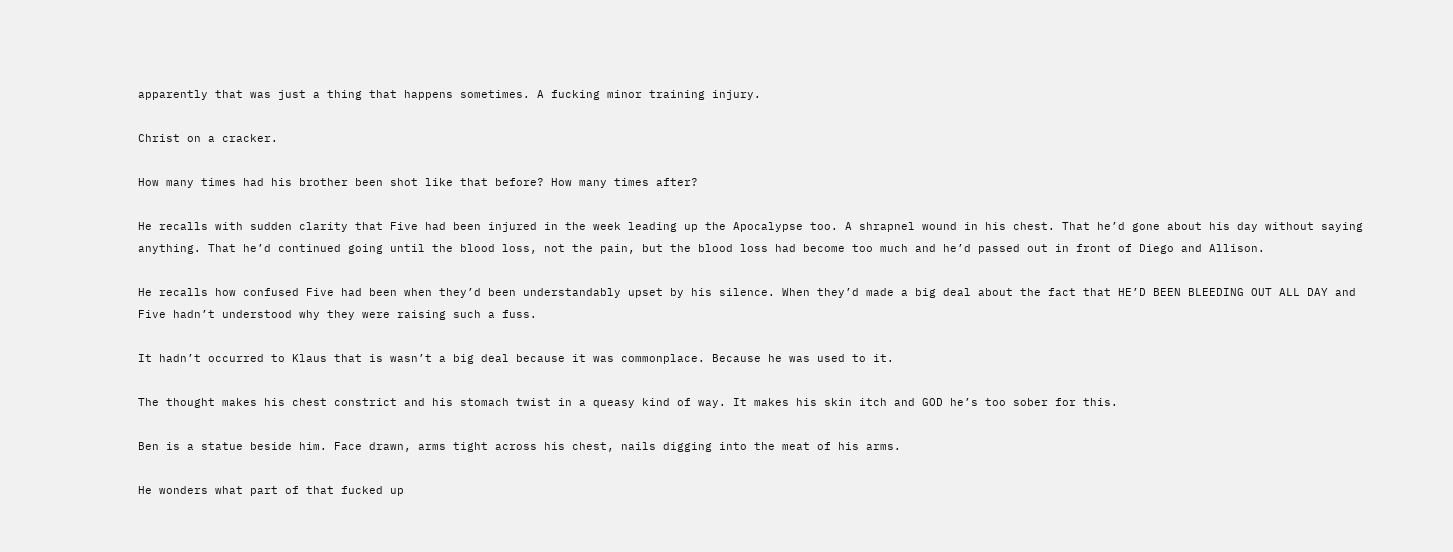apparently that was just a thing that happens sometimes. A fucking minor training injury.

Christ on a cracker.

How many times had his brother been shot like that before? How many times after?

He recalls with sudden clarity that Five had been injured in the week leading up the Apocalypse too. A shrapnel wound in his chest. That he’d gone about his day without saying anything. That he’d continued going until the blood loss, not the pain, but the blood loss had become too much and he’d passed out in front of Diego and Allison.

He recalls how confused Five had been when they’d been understandably upset by his silence. When they’d made a big deal about the fact that HE’D BEEN BLEEDING OUT ALL DAY and Five hadn’t understood why they were raising such a fuss.

It hadn’t occurred to Klaus that is wasn’t a big deal because it was commonplace. Because he was used to it.

The thought makes his chest constrict and his stomach twist in a queasy kind of way. It makes his skin itch and GOD he’s too sober for this.

Ben is a statue beside him. Face drawn, arms tight across his chest, nails digging into the meat of his arms.

He wonders what part of that fucked up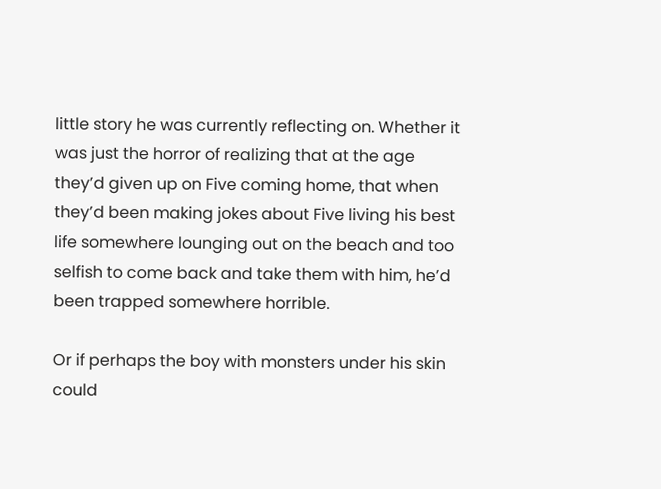little story he was currently reflecting on. Whether it was just the horror of realizing that at the age they’d given up on Five coming home, that when they’d been making jokes about Five living his best life somewhere lounging out on the beach and too selfish to come back and take them with him, he’d been trapped somewhere horrible.

Or if perhaps the boy with monsters under his skin could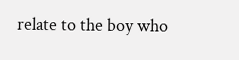relate to the boy who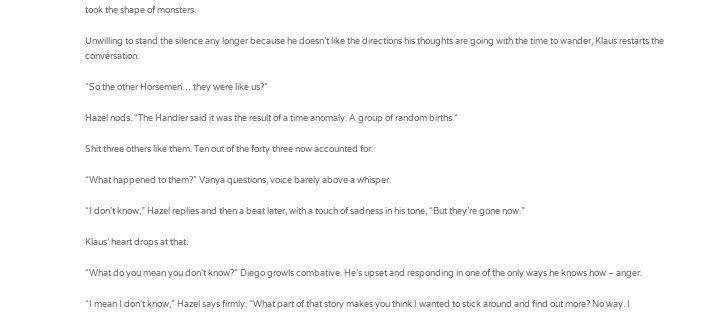took the shape of monsters.

Unwilling to stand the silence any longer because he doesn’t like the directions his thoughts are going with the time to wander, Klaus restarts the conversation.

“So the other Horsemen… they were like us?”

Hazel nods. “The Handler said it was the result of a time anomaly. A group of random births.”

Shit three others like them. Ten out of the forty three now accounted for.

“What happened to them?” Vanya questions, voice barely above a whisper.

“I don’t know,” Hazel replies and then a beat later, with a touch of sadness in his tone, “But they’re gone now.”

Klaus’ heart drops at that.

“What do you mean you don’t know?” Diego growls combative. He’s upset and responding in one of the only ways he knows how – anger.

“I mean I don’t know,” Hazel says firmly. “What part of that story makes you think I wanted to stick around and find out more? No way. I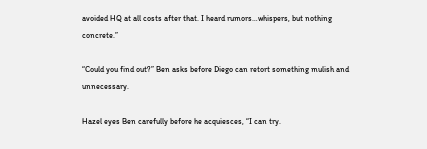avoided HQ at all costs after that. I heard rumors…whispers, but nothing concrete.”

“Could you find out?” Ben asks before Diego can retort something mulish and unnecessary.

Hazel eyes Ben carefully before he acquiesces, “I can try.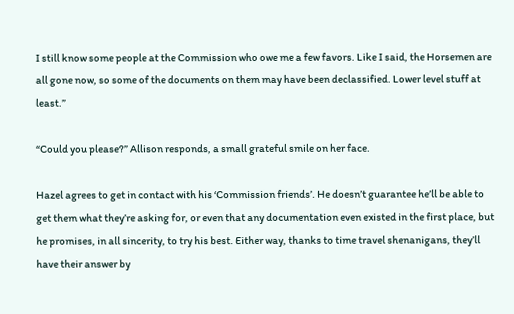I still know some people at the Commission who owe me a few favors. Like I said, the Horsemen are all gone now, so some of the documents on them may have been declassified. Lower level stuff at least.”

“Could you please?” Allison responds, a small grateful smile on her face.

Hazel agrees to get in contact with his ‘Commission friends’. He doesn’t guarantee he’ll be able to get them what they’re asking for, or even that any documentation even existed in the first place, but he promises, in all sincerity, to try his best. Either way, thanks to time travel shenanigans, they’ll have their answer by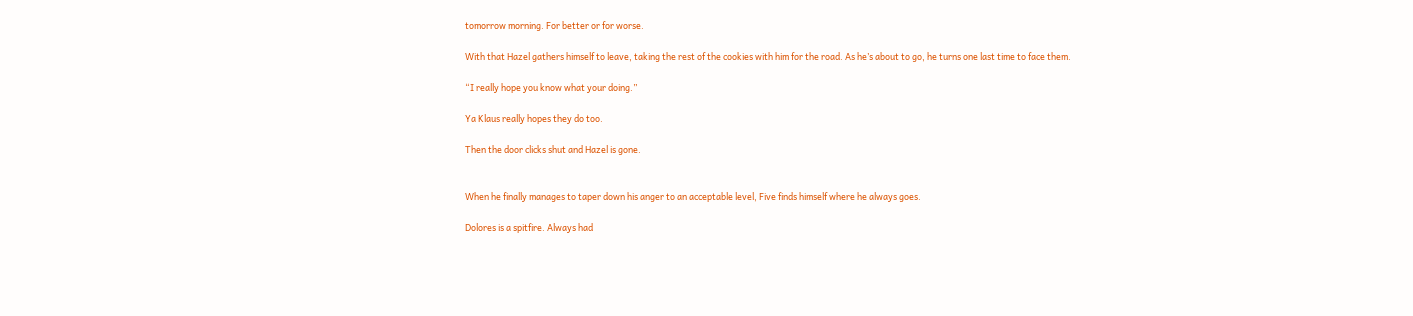tomorrow morning. For better or for worse.

With that Hazel gathers himself to leave, taking the rest of the cookies with him for the road. As he’s about to go, he turns one last time to face them.

“I really hope you know what your doing.”

Ya Klaus really hopes they do too.

Then the door clicks shut and Hazel is gone.


When he finally manages to taper down his anger to an acceptable level, Five finds himself where he always goes.

Dolores is a spitfire. Always had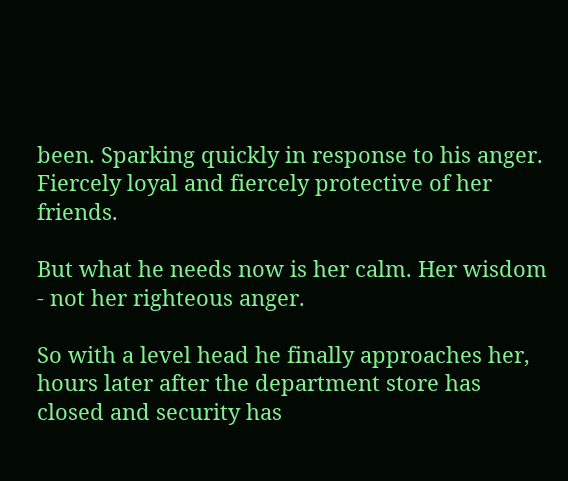been. Sparking quickly in response to his anger. Fiercely loyal and fiercely protective of her friends.

But what he needs now is her calm. Her wisdom - not her righteous anger.

So with a level head he finally approaches her, hours later after the department store has closed and security has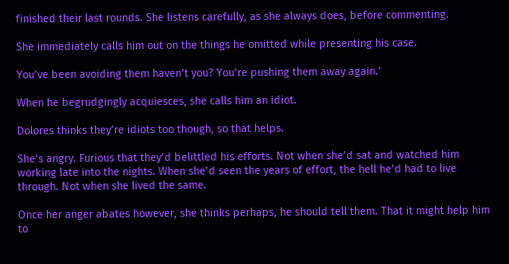finished their last rounds. She listens carefully, as she always does, before commenting.

She immediately calls him out on the things he omitted while presenting his case.

You’ve been avoiding them haven’t you? You’re pushing them away again.’

When he begrudgingly acquiesces, she calls him an idiot.

Dolores thinks they’re idiots too though, so that helps.

She’s angry. Furious that they’d belittled his efforts. Not when she’d sat and watched him working late into the nights. When she’d seen the years of effort, the hell he’d had to live through. Not when she lived the same.

Once her anger abates however, she thinks perhaps, he should tell them. That it might help him to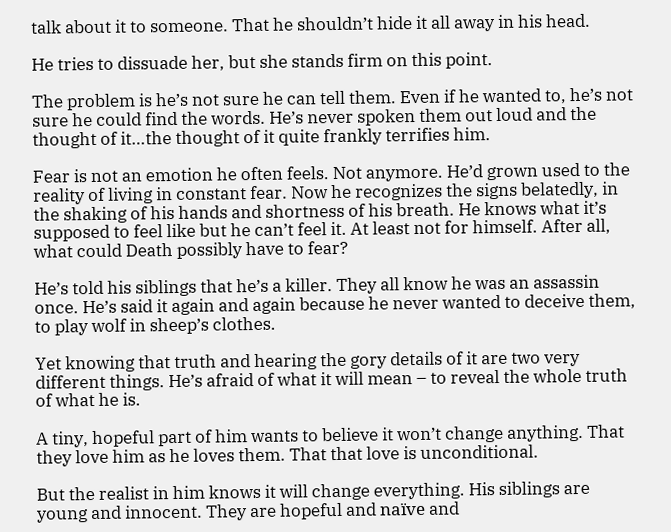talk about it to someone. That he shouldn’t hide it all away in his head.

He tries to dissuade her, but she stands firm on this point.

The problem is he’s not sure he can tell them. Even if he wanted to, he’s not sure he could find the words. He’s never spoken them out loud and the thought of it…the thought of it quite frankly terrifies him.

Fear is not an emotion he often feels. Not anymore. He’d grown used to the reality of living in constant fear. Now he recognizes the signs belatedly, in the shaking of his hands and shortness of his breath. He knows what it’s supposed to feel like but he can’t feel it. At least not for himself. After all, what could Death possibly have to fear?

He’s told his siblings that he’s a killer. They all know he was an assassin once. He’s said it again and again because he never wanted to deceive them, to play wolf in sheep’s clothes.

Yet knowing that truth and hearing the gory details of it are two very different things. He’s afraid of what it will mean – to reveal the whole truth of what he is.

A tiny, hopeful part of him wants to believe it won’t change anything. That they love him as he loves them. That that love is unconditional.

But the realist in him knows it will change everything. His siblings are young and innocent. They are hopeful and naïve and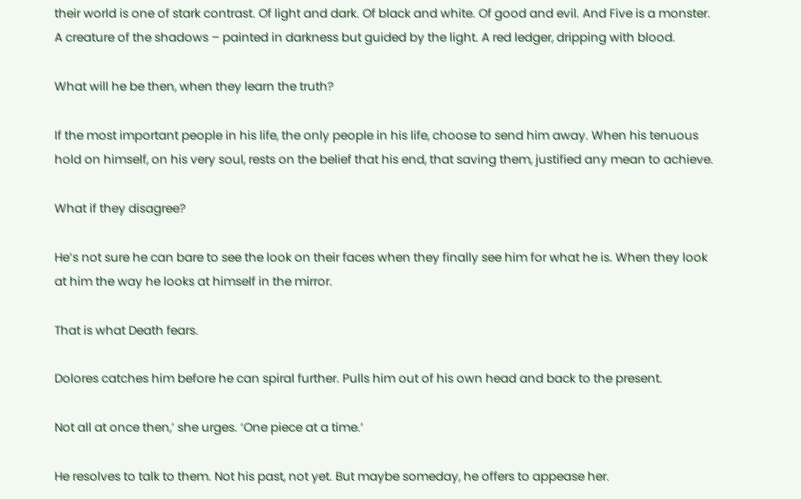their world is one of stark contrast. Of light and dark. Of black and white. Of good and evil. And Five is a monster. A creature of the shadows – painted in darkness but guided by the light. A red ledger, dripping with blood.

What will he be then, when they learn the truth?

If the most important people in his life, the only people in his life, choose to send him away. When his tenuous hold on himself, on his very soul, rests on the belief that his end, that saving them, justified any mean to achieve.

What if they disagree?

He’s not sure he can bare to see the look on their faces when they finally see him for what he is. When they look at him the way he looks at himself in the mirror.

That is what Death fears.

Dolores catches him before he can spiral further. Pulls him out of his own head and back to the present.

Not all at once then,’ she urges. ‘One piece at a time.’

He resolves to talk to them. Not his past, not yet. But maybe someday, he offers to appease her.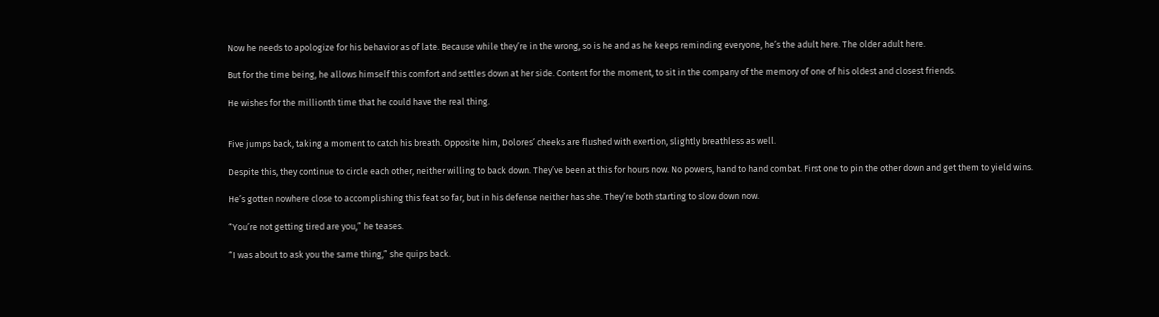Now he needs to apologize for his behavior as of late. Because while they’re in the wrong, so is he and as he keeps reminding everyone, he’s the adult here. The older adult here.

But for the time being, he allows himself this comfort and settles down at her side. Content for the moment, to sit in the company of the memory of one of his oldest and closest friends.

He wishes for the millionth time that he could have the real thing.


Five jumps back, taking a moment to catch his breath. Opposite him, Dolores’ cheeks are flushed with exertion, slightly breathless as well.

Despite this, they continue to circle each other, neither willing to back down. They’ve been at this for hours now. No powers, hand to hand combat. First one to pin the other down and get them to yield wins.

He’s gotten nowhere close to accomplishing this feat so far, but in his defense neither has she. They’re both starting to slow down now.

“You’re not getting tired are you,” he teases.

“I was about to ask you the same thing,” she quips back.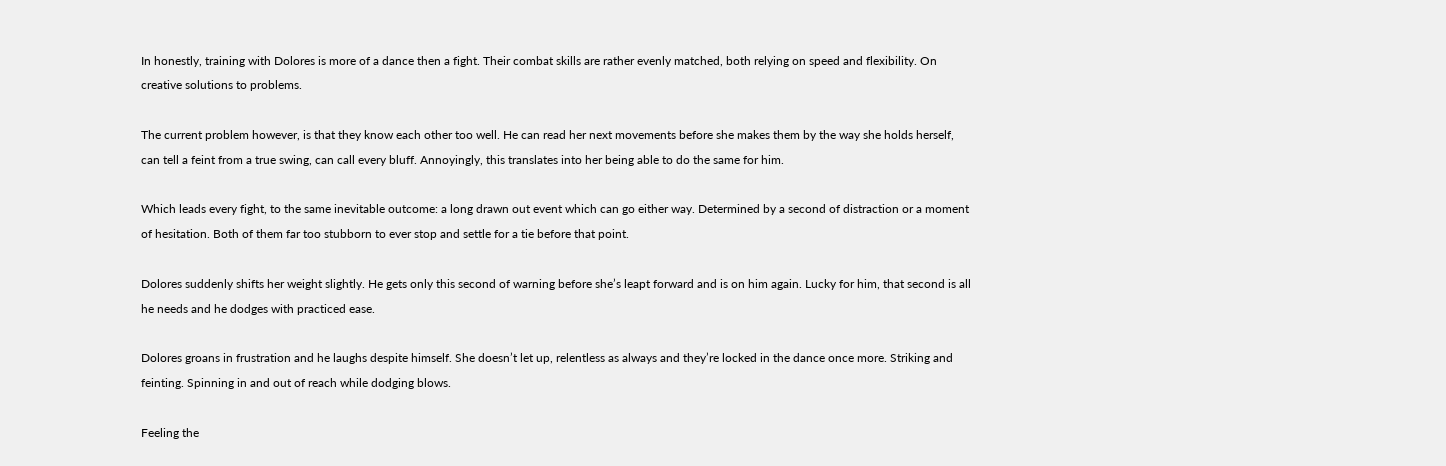In honestly, training with Dolores is more of a dance then a fight. Their combat skills are rather evenly matched, both relying on speed and flexibility. On creative solutions to problems.

The current problem however, is that they know each other too well. He can read her next movements before she makes them by the way she holds herself, can tell a feint from a true swing, can call every bluff. Annoyingly, this translates into her being able to do the same for him.

Which leads every fight, to the same inevitable outcome: a long drawn out event which can go either way. Determined by a second of distraction or a moment of hesitation. Both of them far too stubborn to ever stop and settle for a tie before that point.

Dolores suddenly shifts her weight slightly. He gets only this second of warning before she’s leapt forward and is on him again. Lucky for him, that second is all he needs and he dodges with practiced ease.

Dolores groans in frustration and he laughs despite himself. She doesn’t let up, relentless as always and they’re locked in the dance once more. Striking and feinting. Spinning in and out of reach while dodging blows.

Feeling the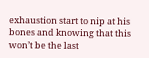exhaustion start to nip at his bones and knowing that this won’t be the last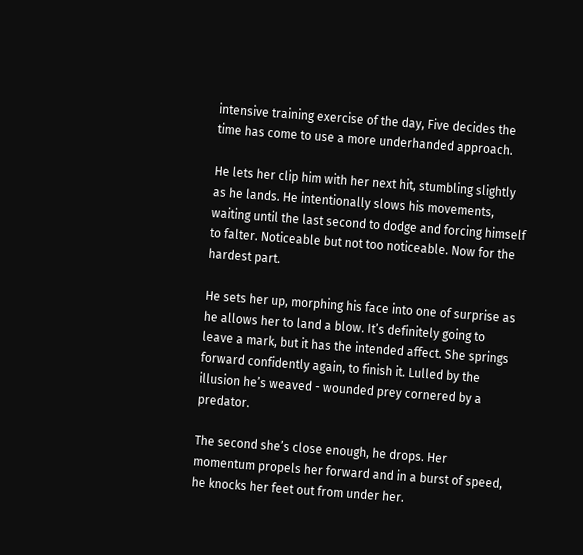intensive training exercise of the day, Five decides the time has come to use a more underhanded approach.

He lets her clip him with her next hit, stumbling slightly as he lands. He intentionally slows his movements, waiting until the last second to dodge and forcing himself to falter. Noticeable but not too noticeable. Now for the hardest part.

He sets her up, morphing his face into one of surprise as he allows her to land a blow. It’s definitely going to leave a mark, but it has the intended affect. She springs forward confidently again, to finish it. Lulled by the illusion he’s weaved - wounded prey cornered by a predator.

The second she’s close enough, he drops. Her momentum propels her forward and in a burst of speed, he knocks her feet out from under her.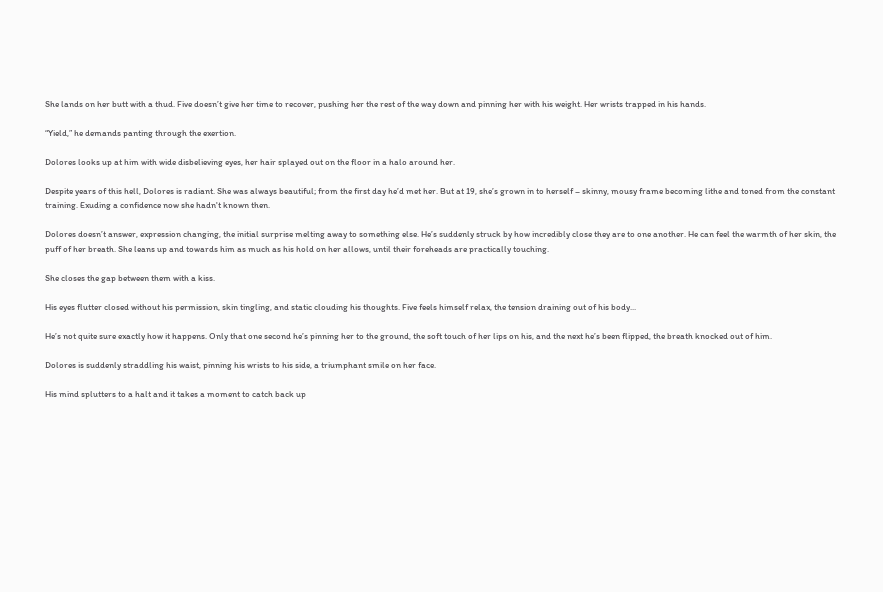She lands on her butt with a thud. Five doesn’t give her time to recover, pushing her the rest of the way down and pinning her with his weight. Her wrists trapped in his hands.

“Yield,” he demands panting through the exertion.

Dolores looks up at him with wide disbelieving eyes, her hair splayed out on the floor in a halo around her.

Despite years of this hell, Dolores is radiant. She was always beautiful; from the first day he’d met her. But at 19, she’s grown in to herself – skinny, mousy frame becoming lithe and toned from the constant training. Exuding a confidence now she hadn't known then.

Dolores doesn’t answer, expression changing, the initial surprise melting away to something else. He’s suddenly struck by how incredibly close they are to one another. He can feel the warmth of her skin, the puff of her breath. She leans up and towards him as much as his hold on her allows, until their foreheads are practically touching.

She closes the gap between them with a kiss.

His eyes flutter closed without his permission, skin tingling, and static clouding his thoughts. Five feels himself relax, the tension draining out of his body...

He’s not quite sure exactly how it happens. Only that one second he’s pinning her to the ground, the soft touch of her lips on his, and the next he’s been flipped, the breath knocked out of him.

Dolores is suddenly straddling his waist, pinning his wrists to his side, a triumphant smile on her face.

His mind splutters to a halt and it takes a moment to catch back up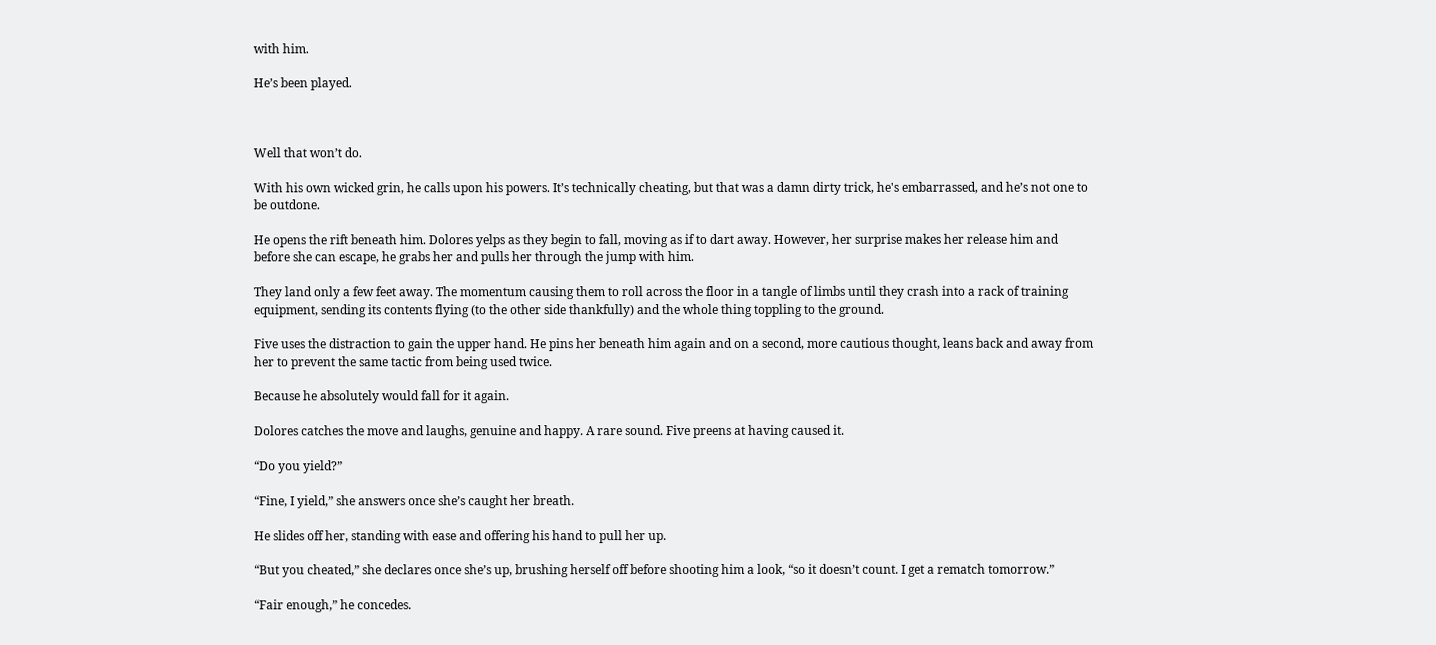with him.

He’s been played.



Well that won’t do.

With his own wicked grin, he calls upon his powers. It’s technically cheating, but that was a damn dirty trick, he's embarrassed, and he’s not one to be outdone.

He opens the rift beneath him. Dolores yelps as they begin to fall, moving as if to dart away. However, her surprise makes her release him and before she can escape, he grabs her and pulls her through the jump with him.

They land only a few feet away. The momentum causing them to roll across the floor in a tangle of limbs until they crash into a rack of training equipment, sending its contents flying (to the other side thankfully) and the whole thing toppling to the ground.

Five uses the distraction to gain the upper hand. He pins her beneath him again and on a second, more cautious thought, leans back and away from her to prevent the same tactic from being used twice.

Because he absolutely would fall for it again.

Dolores catches the move and laughs, genuine and happy. A rare sound. Five preens at having caused it.

“Do you yield?”

“Fine, I yield,” she answers once she’s caught her breath.

He slides off her, standing with ease and offering his hand to pull her up.

“But you cheated,” she declares once she’s up, brushing herself off before shooting him a look, “so it doesn’t count. I get a rematch tomorrow.”

“Fair enough,” he concedes.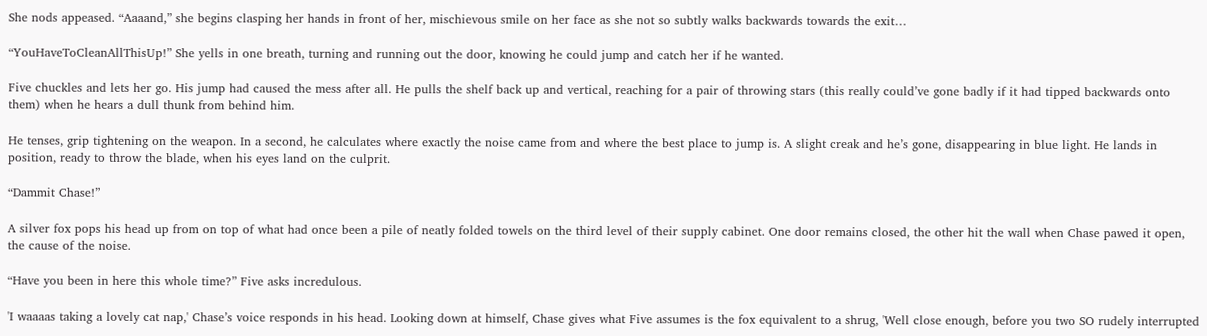She nods appeased. “Aaaand,” she begins clasping her hands in front of her, mischievous smile on her face as she not so subtly walks backwards towards the exit…

“YouHaveToCleanAllThisUp!” She yells in one breath, turning and running out the door, knowing he could jump and catch her if he wanted.

Five chuckles and lets her go. His jump had caused the mess after all. He pulls the shelf back up and vertical, reaching for a pair of throwing stars (this really could’ve gone badly if it had tipped backwards onto them) when he hears a dull thunk from behind him.

He tenses, grip tightening on the weapon. In a second, he calculates where exactly the noise came from and where the best place to jump is. A slight creak and he’s gone, disappearing in blue light. He lands in position, ready to throw the blade, when his eyes land on the culprit.

“Dammit Chase!”

A silver fox pops his head up from on top of what had once been a pile of neatly folded towels on the third level of their supply cabinet. One door remains closed, the other hit the wall when Chase pawed it open, the cause of the noise.

“Have you been in here this whole time?” Five asks incredulous.

'I waaaas taking a lovely cat nap,' Chase’s voice responds in his head. Looking down at himself, Chase gives what Five assumes is the fox equivalent to a shrug, 'Well close enough, before you two SO rudely interrupted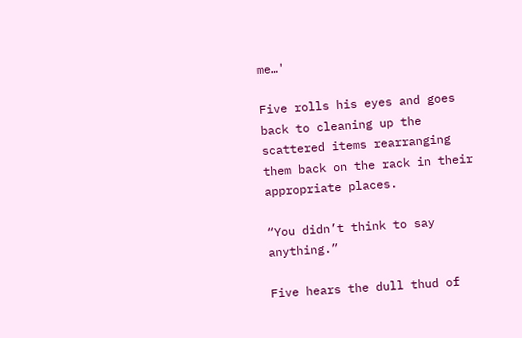me…'

Five rolls his eyes and goes back to cleaning up the scattered items rearranging them back on the rack in their appropriate places.

“You didn’t think to say anything.”

Five hears the dull thud of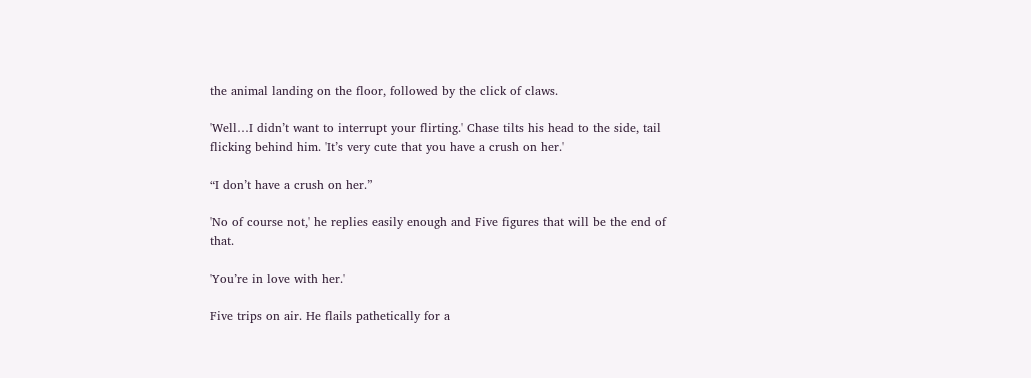the animal landing on the floor, followed by the click of claws.

'Well…I didn’t want to interrupt your flirting.' Chase tilts his head to the side, tail flicking behind him. 'It’s very cute that you have a crush on her.'

“I don’t have a crush on her.”

'No of course not,' he replies easily enough and Five figures that will be the end of that.

'You’re in love with her.'

Five trips on air. He flails pathetically for a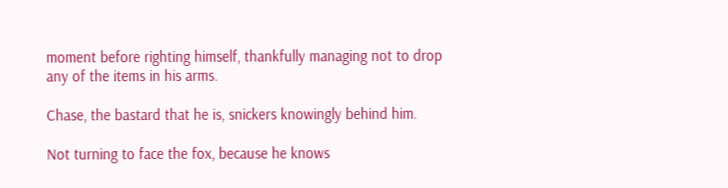moment before righting himself, thankfully managing not to drop any of the items in his arms.

Chase, the bastard that he is, snickers knowingly behind him.

Not turning to face the fox, because he knows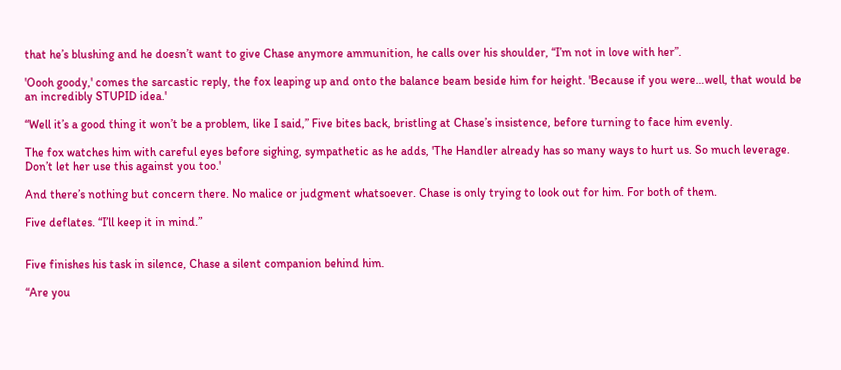that he’s blushing and he doesn’t want to give Chase anymore ammunition, he calls over his shoulder, “I’m not in love with her”.

'Oooh goody,' comes the sarcastic reply, the fox leaping up and onto the balance beam beside him for height. 'Because if you were…well, that would be an incredibly STUPID idea.'

“Well it’s a good thing it won’t be a problem, like I said,” Five bites back, bristling at Chase’s insistence, before turning to face him evenly.

The fox watches him with careful eyes before sighing, sympathetic as he adds, 'The Handler already has so many ways to hurt us. So much leverage. Don’t let her use this against you too.'

And there’s nothing but concern there. No malice or judgment whatsoever. Chase is only trying to look out for him. For both of them.

Five deflates. “I’ll keep it in mind.”


Five finishes his task in silence, Chase a silent companion behind him.

“Are you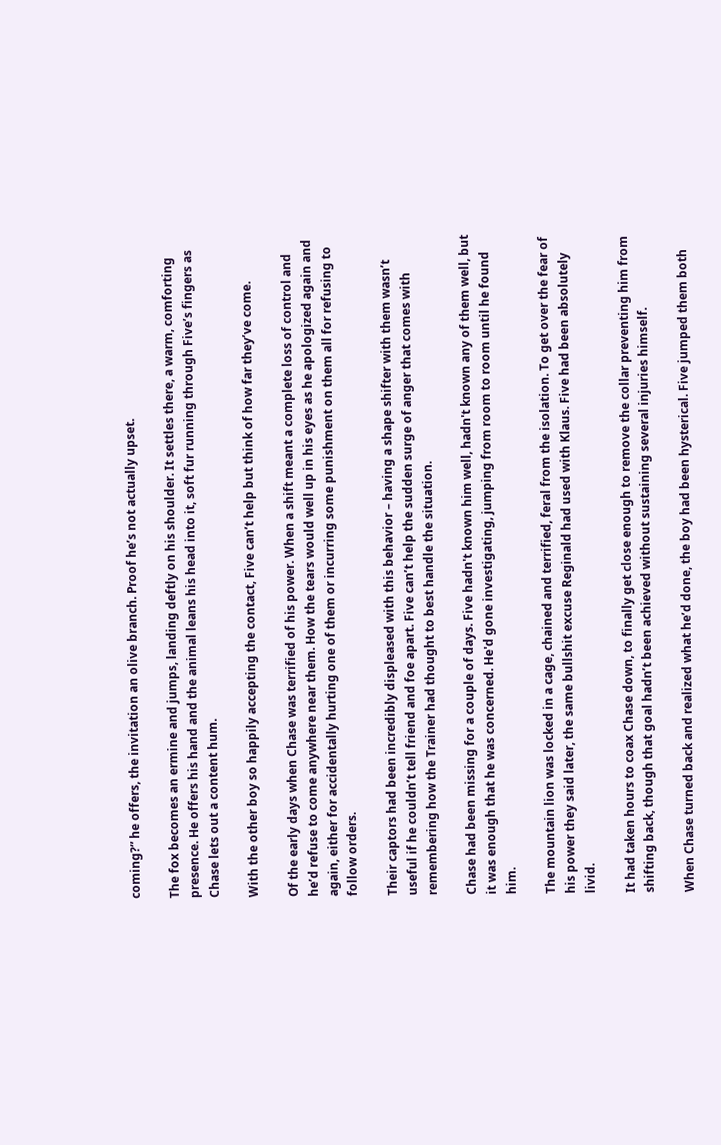coming?” he offers, the invitation an olive branch. Proof he’s not actually upset.

The fox becomes an ermine and jumps, landing deftly on his shoulder. It settles there, a warm, comforting presence. He offers his hand and the animal leans his head into it, soft fur running through Five’s fingers as Chase lets out a content hum.

With the other boy so happily accepting the contact, Five can’t help but think of how far they’ve come.

Of the early days when Chase was terrified of his power. When a shift meant a complete loss of control and he’d refuse to come anywhere near them. How the tears would well up in his eyes as he apologized again and again, either for accidentally hurting one of them or incurring some punishment on them all for refusing to follow orders.

Their captors had been incredibly displeased with this behavior – having a shape shifter with them wasn’t useful if he couldn’t tell friend and foe apart. Five can’t help the sudden surge of anger that comes with remembering how the Trainer had thought to best handle the situation.

Chase had been missing for a couple of days. Five hadn't known him well, hadn't known any of them well, but it was enough that he was concerned. He'd gone investigating, jumping from room to room until he found him.

The mountain lion was locked in a cage, chained and terrified, feral from the isolation. To get over the fear of his power they said later, the same bullshit excuse Reginald had used with Klaus. Five had been absolutely livid.

It had taken hours to coax Chase down, to finally get close enough to remove the collar preventing him from shifting back, though that goal hadn’t been achieved without sustaining several injuries himself.

When Chase turned back and realized what he’d done, the boy had been hysterical. Five jumped them both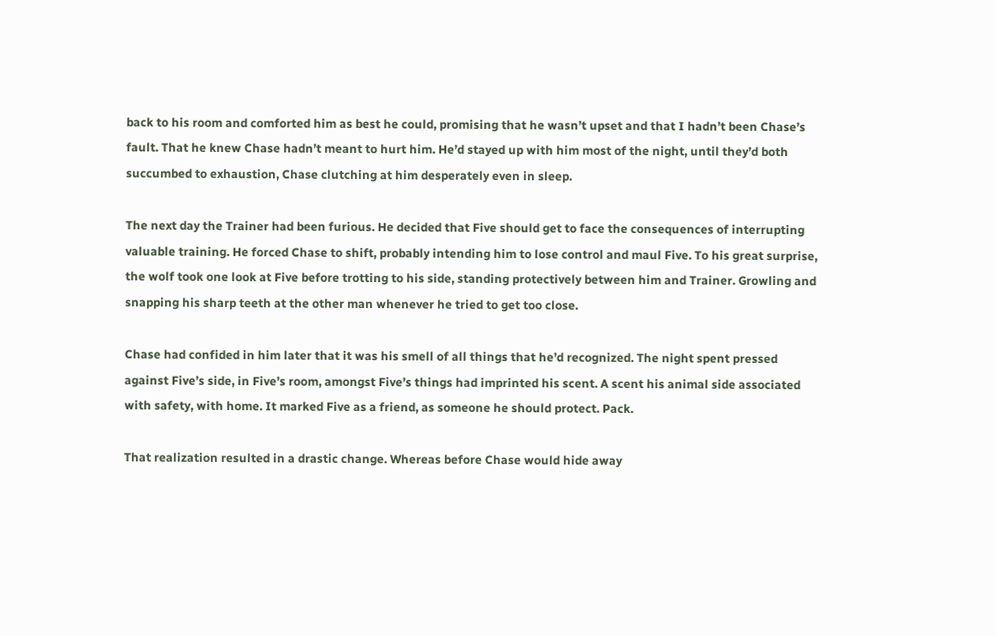back to his room and comforted him as best he could, promising that he wasn’t upset and that I hadn’t been Chase’s fault. That he knew Chase hadn’t meant to hurt him. He’d stayed up with him most of the night, until they’d both succumbed to exhaustion, Chase clutching at him desperately even in sleep.

The next day the Trainer had been furious. He decided that Five should get to face the consequences of interrupting valuable training. He forced Chase to shift, probably intending him to lose control and maul Five. To his great surprise, the wolf took one look at Five before trotting to his side, standing protectively between him and Trainer. Growling and snapping his sharp teeth at the other man whenever he tried to get too close.

Chase had confided in him later that it was his smell of all things that he’d recognized. The night spent pressed against Five’s side, in Five’s room, amongst Five’s things had imprinted his scent. A scent his animal side associated with safety, with home. It marked Five as a friend, as someone he should protect. Pack.

That realization resulted in a drastic change. Whereas before Chase would hide away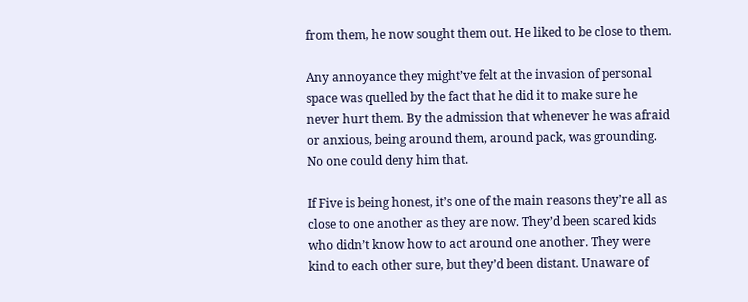from them, he now sought them out. He liked to be close to them.

Any annoyance they might’ve felt at the invasion of personal space was quelled by the fact that he did it to make sure he never hurt them. By the admission that whenever he was afraid or anxious, being around them, around pack, was grounding. No one could deny him that.

If Five is being honest, it’s one of the main reasons they’re all as close to one another as they are now. They’d been scared kids who didn’t know how to act around one another. They were kind to each other sure, but they’d been distant. Unaware of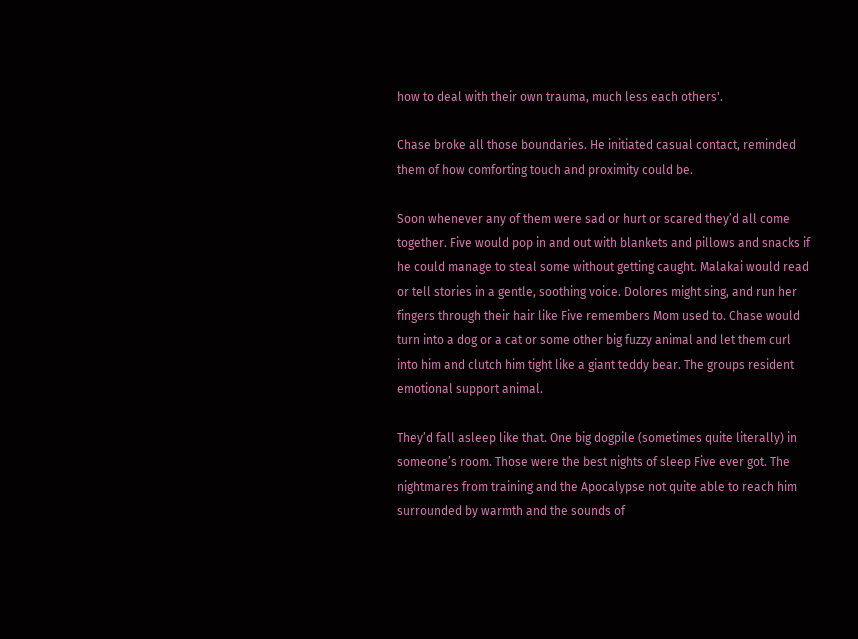how to deal with their own trauma, much less each others'.

Chase broke all those boundaries. He initiated casual contact, reminded them of how comforting touch and proximity could be.

Soon whenever any of them were sad or hurt or scared they’d all come together. Five would pop in and out with blankets and pillows and snacks if he could manage to steal some without getting caught. Malakai would read or tell stories in a gentle, soothing voice. Dolores might sing, and run her fingers through their hair like Five remembers Mom used to. Chase would turn into a dog or a cat or some other big fuzzy animal and let them curl into him and clutch him tight like a giant teddy bear. The groups resident emotional support animal.

They’d fall asleep like that. One big dogpile (sometimes quite literally) in someone’s room. Those were the best nights of sleep Five ever got. The nightmares from training and the Apocalypse not quite able to reach him surrounded by warmth and the sounds of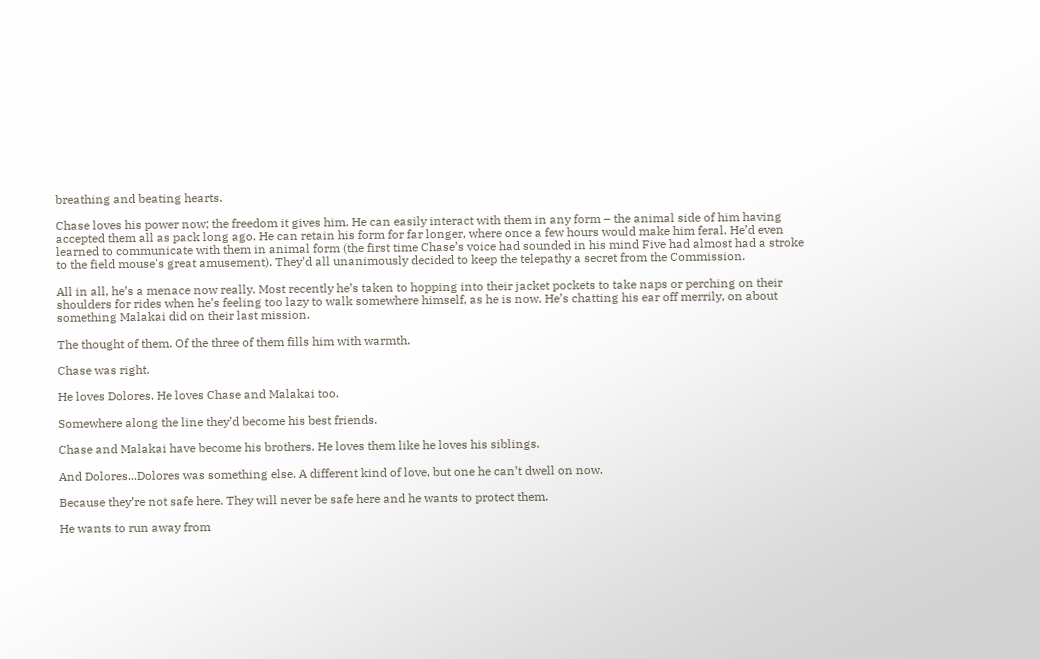breathing and beating hearts.

Chase loves his power now; the freedom it gives him. He can easily interact with them in any form – the animal side of him having accepted them all as pack long ago. He can retain his form for far longer, where once a few hours would make him feral. He’d even learned to communicate with them in animal form (the first time Chase’s voice had sounded in his mind Five had almost had a stroke to the field mouse's great amusement). They’d all unanimously decided to keep the telepathy a secret from the Commission.

All in all, he’s a menace now really. Most recently he’s taken to hopping into their jacket pockets to take naps or perching on their shoulders for rides when he’s feeling too lazy to walk somewhere himself, as he is now. He’s chatting his ear off merrily, on about something Malakai did on their last mission.

The thought of them. Of the three of them fills him with warmth.

Chase was right.

He loves Dolores. He loves Chase and Malakai too.

Somewhere along the line they’d become his best friends.

Chase and Malakai have become his brothers. He loves them like he loves his siblings.

And Dolores...Dolores was something else. A different kind of love, but one he can’t dwell on now.

Because they’re not safe here. They will never be safe here and he wants to protect them.

He wants to run away from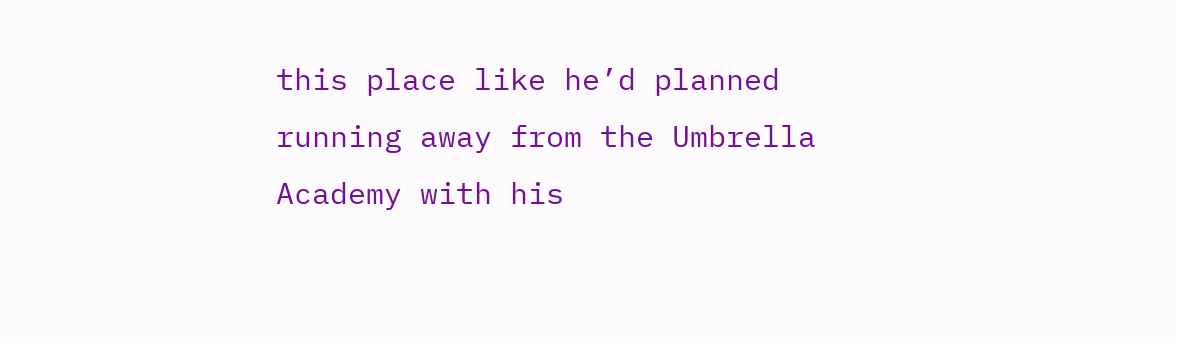this place like he’d planned running away from the Umbrella Academy with his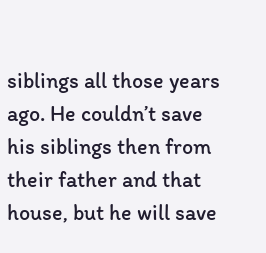siblings all those years ago. He couldn’t save his siblings then from their father and that house, but he will save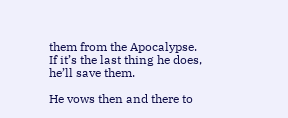them from the Apocalypse. If it’s the last thing he does, he’ll save them.

He vows then and there to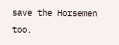save the Horsemen too.